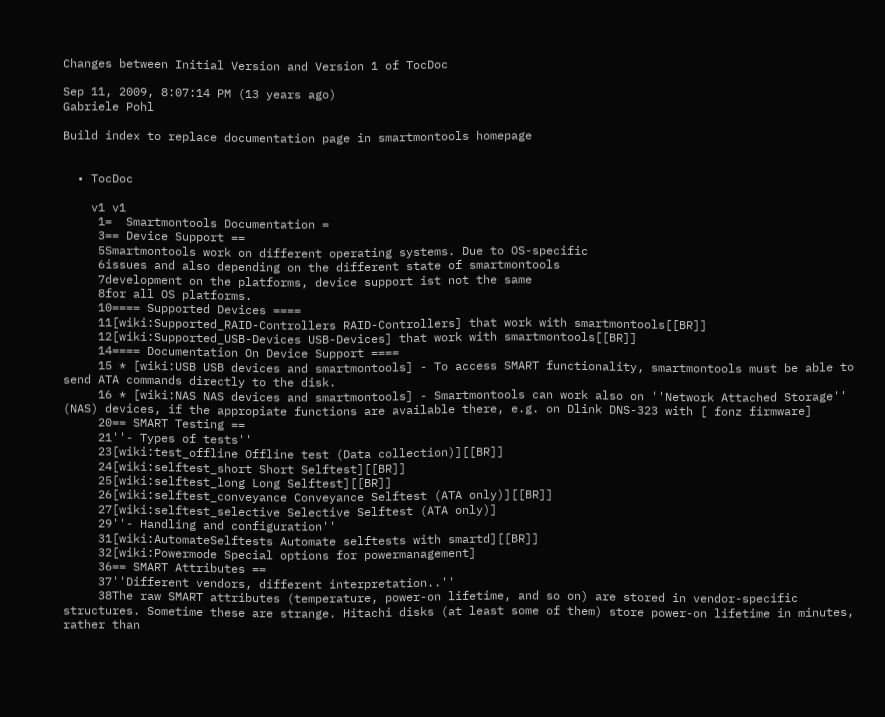Changes between Initial Version and Version 1 of TocDoc

Sep 11, 2009, 8:07:14 PM (13 years ago)
Gabriele Pohl

Build index to replace documentation page in smartmontools homepage


  • TocDoc

    v1 v1
     1=  Smartmontools Documentation =
     3== Device Support ==
     5Smartmontools work on different operating systems. Due to OS-specific
     6issues and also depending on the different state of smartmontools
     7development on the platforms, device support ist not the same
     8for all OS platforms.
     10==== Supported Devices ====
     11[wiki:Supported_RAID-Controllers RAID-Controllers] that work with smartmontools[[BR]]
     12[wiki:Supported_USB-Devices USB-Devices] that work with smartmontools[[BR]]
     14==== Documentation On Device Support ====
     15 * [wiki:USB USB devices and smartmontools] - To access SMART functionality, smartmontools must be able to send ATA commands directly to the disk.
     16 * [wiki:NAS NAS devices and smartmontools] - Smartmontools can work also on ''Network Attached Storage'' (NAS) devices, if the appropiate functions are available there, e.g. on Dlink DNS-323 with [ fonz firmware]
     20== SMART Testing ==
     21''- Types of tests''
     23[wiki:test_offline Offline test (Data collection)][[BR]]
     24[wiki:selftest_short Short Selftest][[BR]]
     25[wiki:selftest_long Long Selftest][[BR]]
     26[wiki:selftest_conveyance Conveyance Selftest (ATA only)][[BR]]
     27[wiki:selftest_selective Selective Selftest (ATA only)]
     29''- Handling and configuration''
     31[wiki:AutomateSelftests Automate selftests with smartd][[BR]]
     32[wiki:Powermode Special options for powermanagement]
     36== SMART Attributes ==
     37''Different vendors, different interpretation..''
     38The raw SMART attributes (temperature, power-on lifetime, and so on) are stored in vendor-specific structures. Sometime these are strange. Hitachi disks (at least some of them) store power-on lifetime in minutes, rather than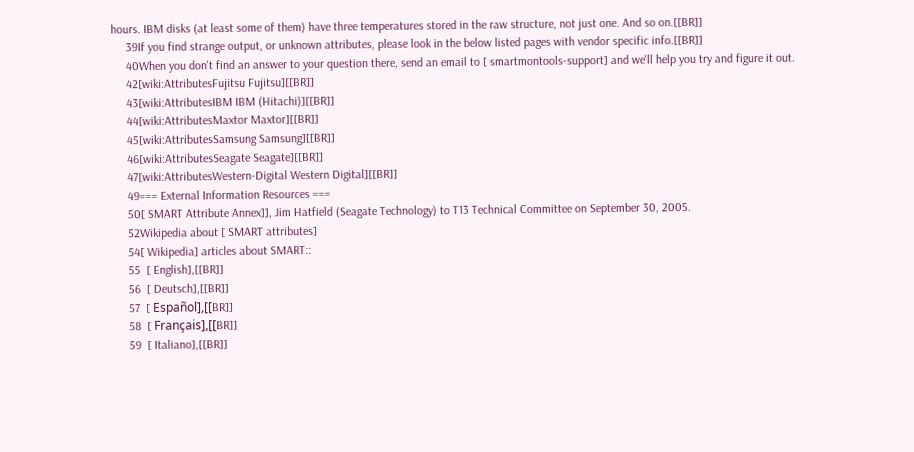hours. IBM disks (at least some of them) have three temperatures stored in the raw structure, not just one. And so on.[[BR]]
     39If you find strange output, or unknown attributes, please look in the below listed pages with vendor specific info.[[BR]]
     40When you don't find an answer to your question there, send an email to [ smartmontools-support] and we'll help you try and figure it out.
     42[wiki:AttributesFujitsu Fujitsu][[BR]]
     43[wiki:AttributesIBM IBM (Hitachi)][[BR]]
     44[wiki:AttributesMaxtor Maxtor][[BR]]
     45[wiki:AttributesSamsung Samsung][[BR]]
     46[wiki:AttributesSeagate Seagate][[BR]]
     47[wiki:AttributesWestern-Digital Western Digital][[BR]]
     49=== External Information Resources ===
     50[ SMART Attribute Annex]], Jim Hatfield (Seagate Technology) to T13 Technical Committee on September 30, 2005.
     52Wikipedia about [ SMART attributes]
     54[ Wikipedia] articles about SMART::
     55  [ English],[[BR]]
     56  [ Deutsch],[[BR]]
     57  [ Español],[[BR]]
     58  [ Français],[[BR]]
     59  [ Italiano],[[BR]]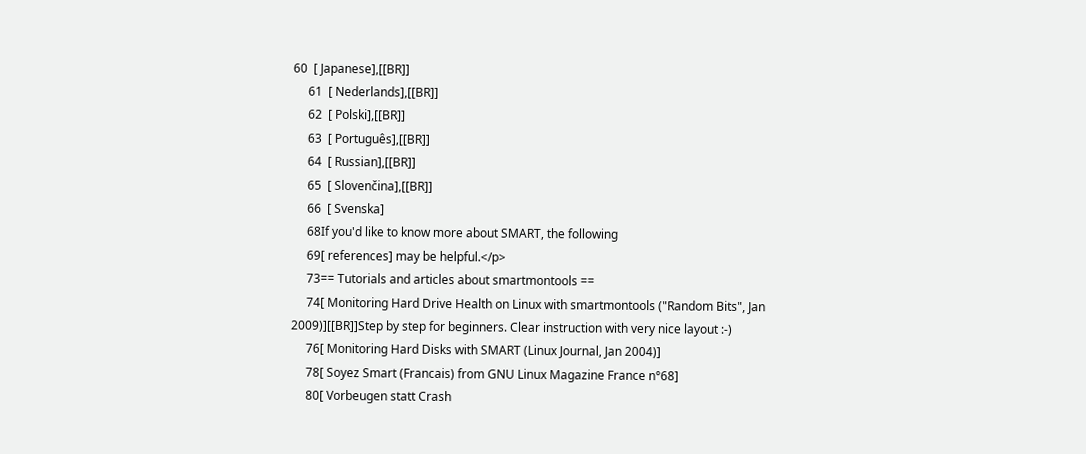60  [ Japanese],[[BR]]
     61  [ Nederlands],[[BR]]
     62  [ Polski],[[BR]]
     63  [ Português],[[BR]]
     64  [ Russian],[[BR]]
     65  [ Slovenčina],[[BR]]
     66  [ Svenska]
     68If you'd like to know more about SMART, the following
     69[ references] may be helpful.</p>
     73== Tutorials and articles about smartmontools ==
     74[ Monitoring Hard Drive Health on Linux with smartmontools ("Random Bits", Jan 2009)][[BR]]Step by step for beginners. Clear instruction with very nice layout :-)
     76[ Monitoring Hard Disks with SMART (Linux Journal, Jan 2004)]
     78[ Soyez Smart (Francais) from GNU Linux Magazine France n°68]
     80[ Vorbeugen statt Crash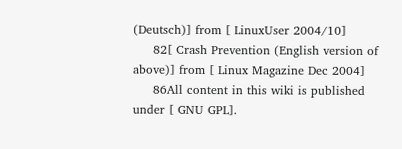(Deutsch)] from [ LinuxUser 2004/10]
     82[ Crash Prevention (English version of above)] from [ Linux Magazine Dec 2004]
     86All content in this wiki is published under [ GNU GPL].